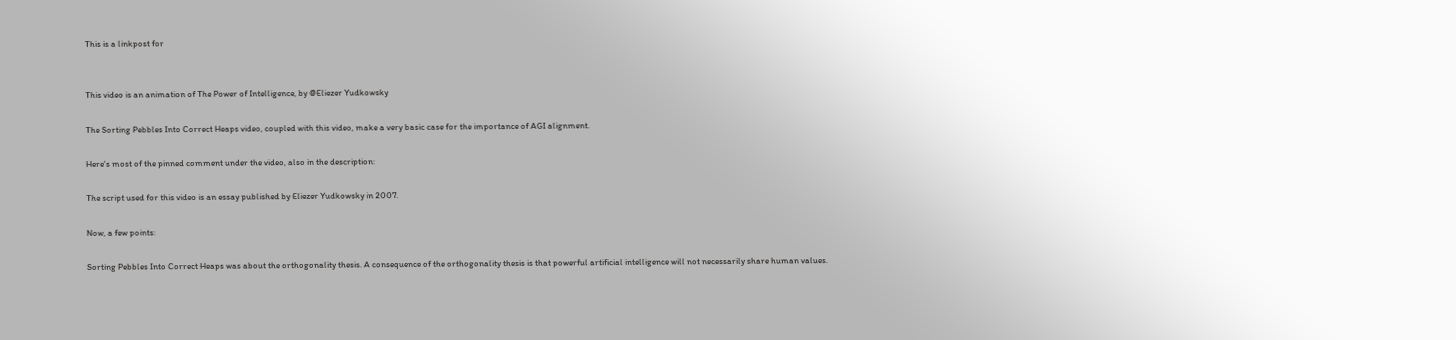This is a linkpost for


This video is an animation of The Power of Intelligence, by @Eliezer Yudkowsky

The Sorting Pebbles Into Correct Heaps video, coupled with this video, make a very basic case for the importance of AGI alignment.

Here's most of the pinned comment under the video, also in the description:

The script used for this video is an essay published by Eliezer Yudkowsky in 2007.

Now, a few points:

Sorting Pebbles Into Correct Heaps was about the orthogonality thesis. A consequence of the orthogonality thesis is that powerful artificial intelligence will not necessarily share human values.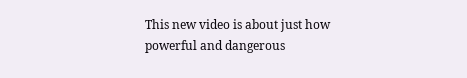This new video is about just how powerful and dangerous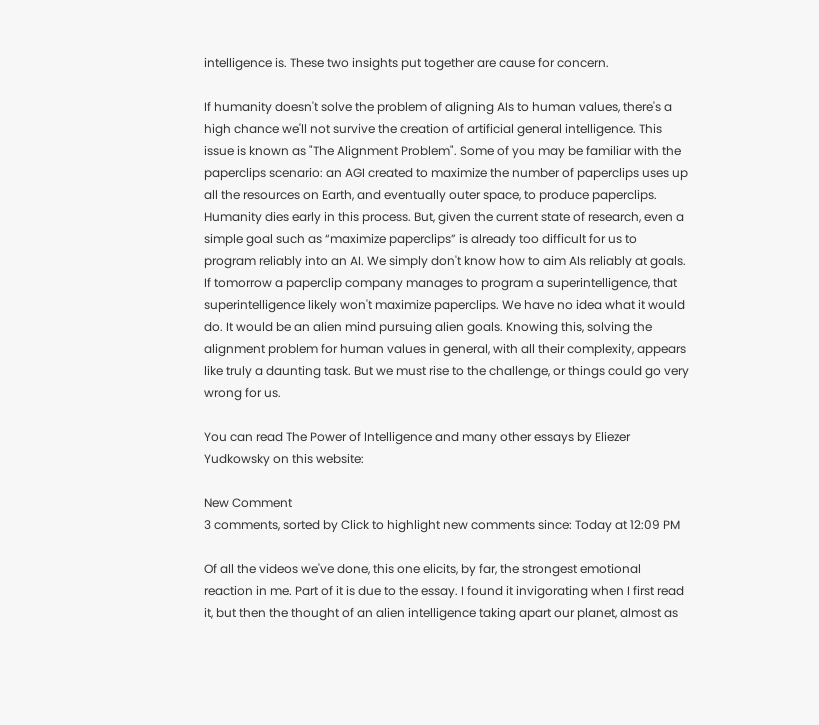intelligence is. These two insights put together are cause for concern.

If humanity doesn't solve the problem of aligning AIs to human values, there's a high chance we'll not survive the creation of artificial general intelligence. This issue is known as "The Alignment Problem". Some of you may be familiar with the paperclips scenario: an AGI created to maximize the number of paperclips uses up all the resources on Earth, and eventually outer space, to produce paperclips. Humanity dies early in this process. But, given the current state of research, even a simple goal such as “maximize paperclips” is already too difficult for us to program reliably into an AI. We simply don't know how to aim AIs reliably at goals. If tomorrow a paperclip company manages to program a superintelligence, that superintelligence likely won't maximize paperclips. We have no idea what it would do. It would be an alien mind pursuing alien goals. Knowing this, solving the alignment problem for human values in general, with all their complexity, appears like truly a daunting task. But we must rise to the challenge, or things could go very wrong for us.

You can read The Power of Intelligence and many other essays by Eliezer Yudkowsky on this website:

New Comment
3 comments, sorted by Click to highlight new comments since: Today at 12:09 PM

Of all the videos we've done, this one elicits, by far, the strongest emotional reaction in me. Part of it is due to the essay. I found it invigorating when I first read it, but then the thought of an alien intelligence taking apart our planet, almost as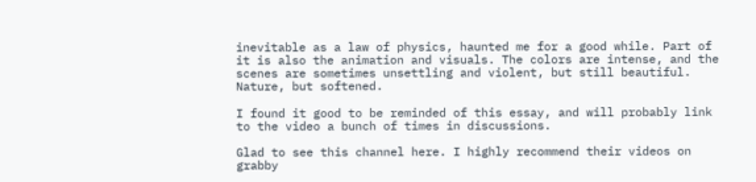inevitable as a law of physics, haunted me for a good while. Part of it is also the animation and visuals. The colors are intense, and the scenes are sometimes unsettling and violent, but still beautiful. Nature, but softened.

I found it good to be reminded of this essay, and will probably link to the video a bunch of times in discussions.

Glad to see this channel here. I highly recommend their videos on grabby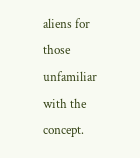aliens for those unfamiliar with the concept.